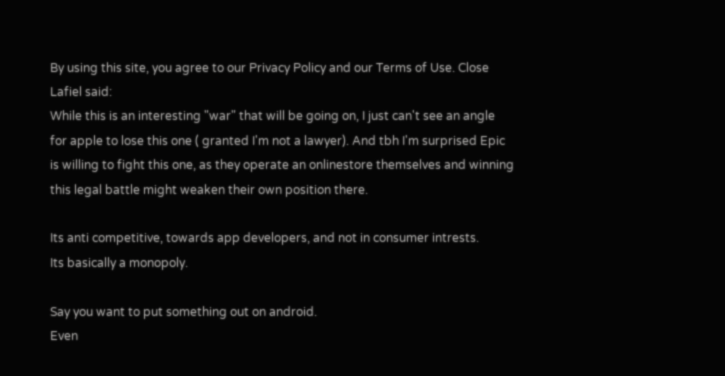By using this site, you agree to our Privacy Policy and our Terms of Use. Close
Lafiel said:
While this is an interesting "war" that will be going on, I just can't see an angle for apple to lose this one ( granted I'm not a lawyer). And tbh I'm surprised Epic is willing to fight this one, as they operate an onlinestore themselves and winning this legal battle might weaken their own position there.

Its anti competitive, towards app developers, and not in consumer intrests.
Its basically a monopoly.

Say you want to put something out on android.
Even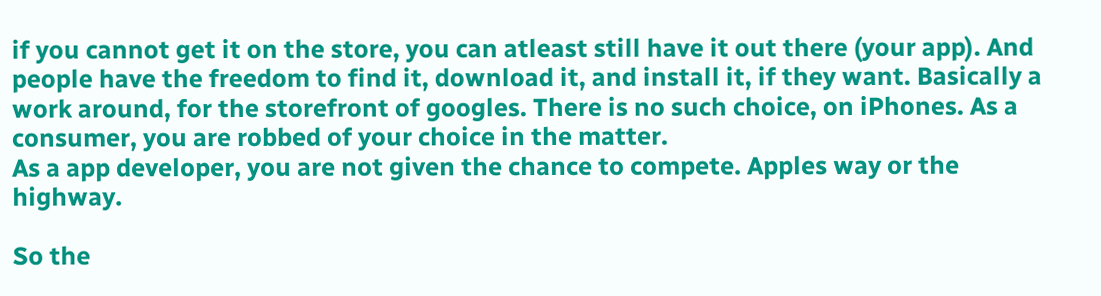if you cannot get it on the store, you can atleast still have it out there (your app). And people have the freedom to find it, download it, and install it, if they want. Basically a work around, for the storefront of googles. There is no such choice, on iPhones. As a consumer, you are robbed of your choice in the matter.
As a app developer, you are not given the chance to compete. Apples way or the highway.

So the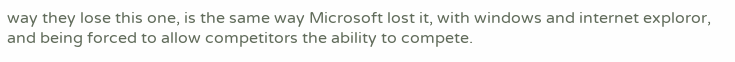way they lose this one, is the same way Microsoft lost it, with windows and internet exploror, and being forced to allow competitors the ability to compete.